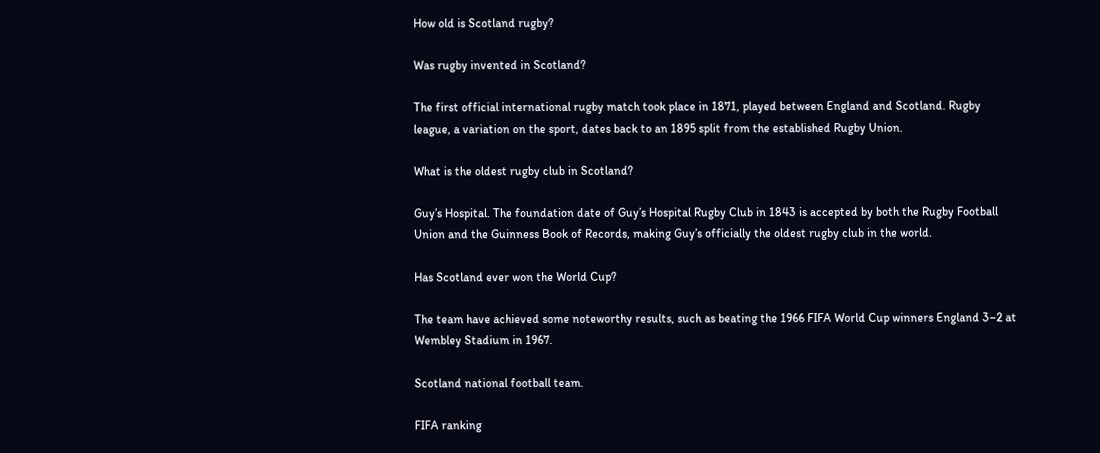How old is Scotland rugby?

Was rugby invented in Scotland?

The first official international rugby match took place in 1871, played between England and Scotland. Rugby league, a variation on the sport, dates back to an 1895 split from the established Rugby Union.

What is the oldest rugby club in Scotland?

Guy’s Hospital. The foundation date of Guy’s Hospital Rugby Club in 1843 is accepted by both the Rugby Football Union and the Guinness Book of Records, making Guy’s officially the oldest rugby club in the world.

Has Scotland ever won the World Cup?

The team have achieved some noteworthy results, such as beating the 1966 FIFA World Cup winners England 3–2 at Wembley Stadium in 1967.

Scotland national football team.

FIFA ranking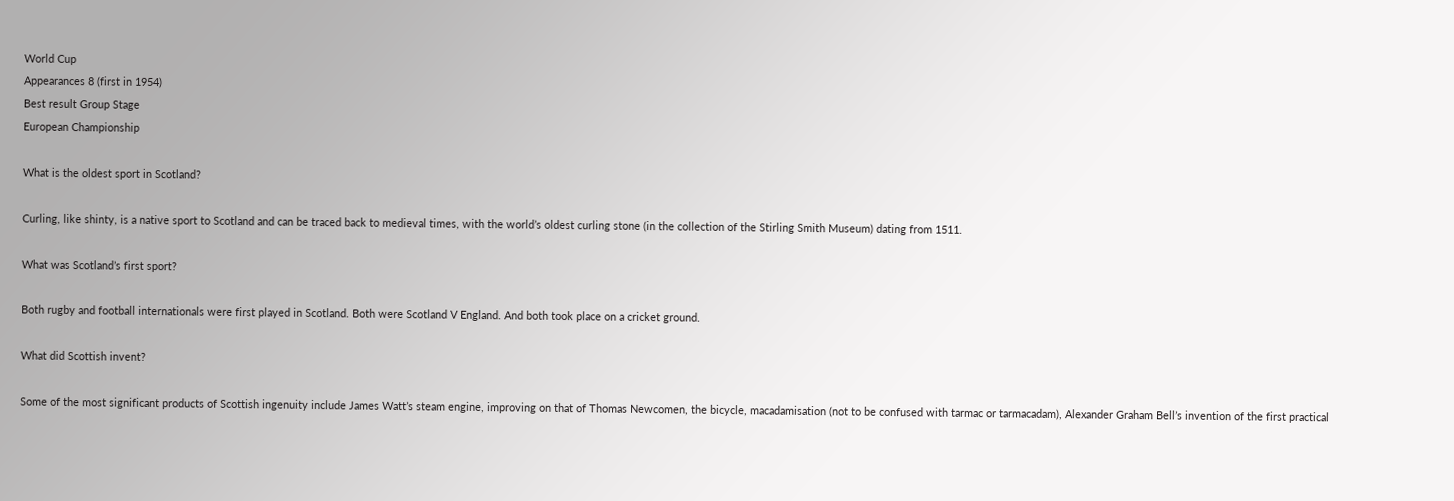World Cup
Appearances 8 (first in 1954)
Best result Group Stage
European Championship

What is the oldest sport in Scotland?

Curling, like shinty, is a native sport to Scotland and can be traced back to medieval times, with the world’s oldest curling stone (in the collection of the Stirling Smith Museum) dating from 1511.

What was Scotland’s first sport?

Both rugby and football internationals were first played in Scotland. Both were Scotland V England. And both took place on a cricket ground.

What did Scottish invent?

Some of the most significant products of Scottish ingenuity include James Watt’s steam engine, improving on that of Thomas Newcomen, the bicycle, macadamisation (not to be confused with tarmac or tarmacadam), Alexander Graham Bell’s invention of the first practical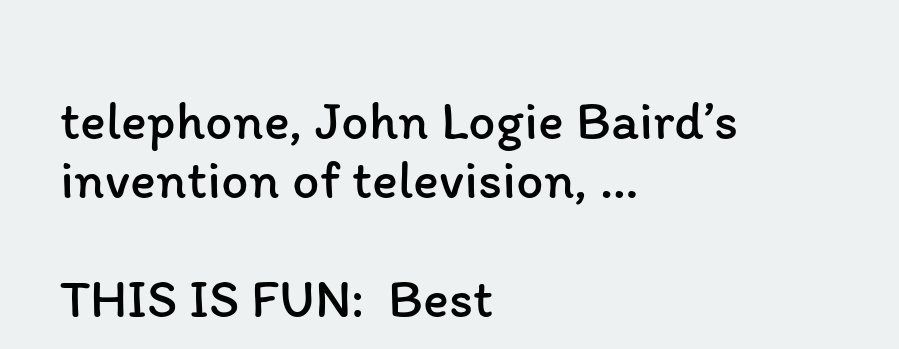telephone, John Logie Baird’s invention of television, …

THIS IS FUN:  Best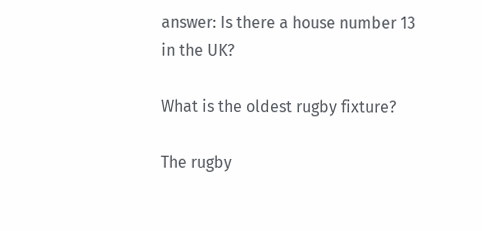answer: Is there a house number 13 in the UK?

What is the oldest rugby fixture?

The rugby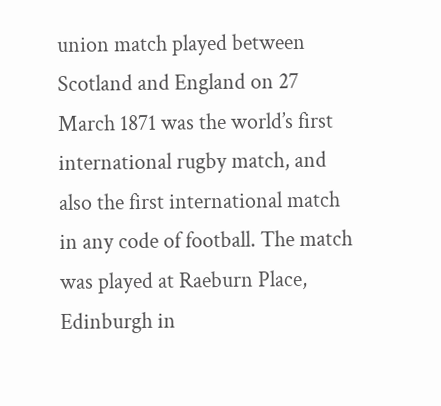union match played between Scotland and England on 27 March 1871 was the world’s first international rugby match, and also the first international match in any code of football. The match was played at Raeburn Place, Edinburgh in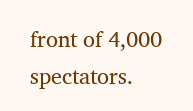front of 4,000 spectators.